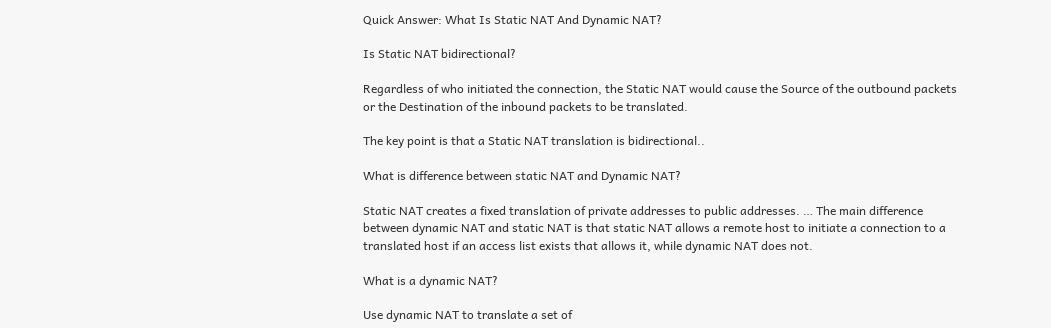Quick Answer: What Is Static NAT And Dynamic NAT?

Is Static NAT bidirectional?

Regardless of who initiated the connection, the Static NAT would cause the Source of the outbound packets or the Destination of the inbound packets to be translated.

The key point is that a Static NAT translation is bidirectional..

What is difference between static NAT and Dynamic NAT?

Static NAT creates a fixed translation of private addresses to public addresses. … The main difference between dynamic NAT and static NAT is that static NAT allows a remote host to initiate a connection to a translated host if an access list exists that allows it, while dynamic NAT does not.

What is a dynamic NAT?

Use dynamic NAT to translate a set of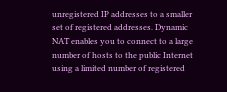unregistered IP addresses to a smaller set of registered addresses. Dynamic NAT enables you to connect to a large number of hosts to the public Internet using a limited number of registered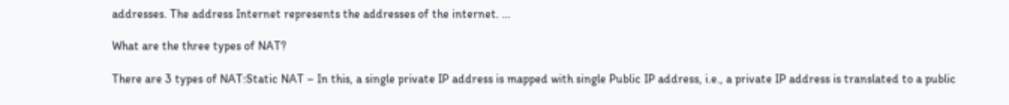addresses. The address Internet represents the addresses of the internet. …

What are the three types of NAT?

There are 3 types of NAT:Static NAT – In this, a single private IP address is mapped with single Public IP address, i.e., a private IP address is translated to a public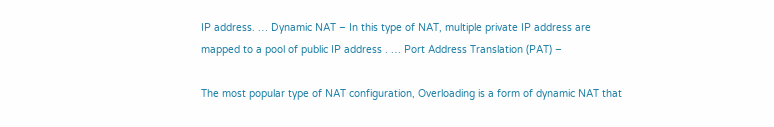IP address. … Dynamic NAT – In this type of NAT, multiple private IP address are mapped to a pool of public IP address . … Port Address Translation (PAT) –

The most popular type of NAT configuration, Overloading is a form of dynamic NAT that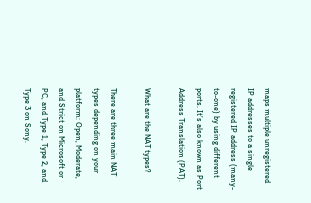maps multiple unregistered IP addresses to a single registered IP address (many-to-one) by using different ports. It’s also known as Port Address Translation (PAT).

What are the NAT types?

There are three main NAT types depending on your platform: Open, Moderate, and Strict on Microsoft or PC, and Type 1, Type 2, and Type 3 on Sony.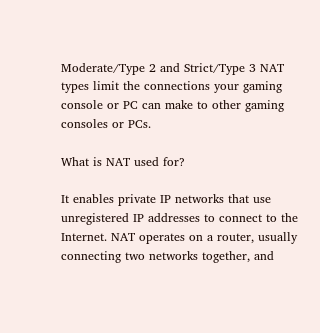Moderate/Type 2 and Strict/Type 3 NAT types limit the connections your gaming console or PC can make to other gaming consoles or PCs.

What is NAT used for?

It enables private IP networks that use unregistered IP addresses to connect to the Internet. NAT operates on a router, usually connecting two networks together, and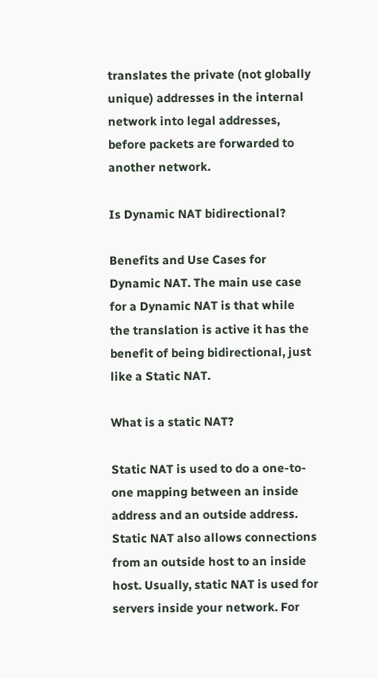translates the private (not globally unique) addresses in the internal network into legal addresses, before packets are forwarded to another network.

Is Dynamic NAT bidirectional?

Benefits and Use Cases for Dynamic NAT. The main use case for a Dynamic NAT is that while the translation is active it has the benefit of being bidirectional, just like a Static NAT.

What is a static NAT?

Static NAT is used to do a one-to-one mapping between an inside address and an outside address. Static NAT also allows connections from an outside host to an inside host. Usually, static NAT is used for servers inside your network. For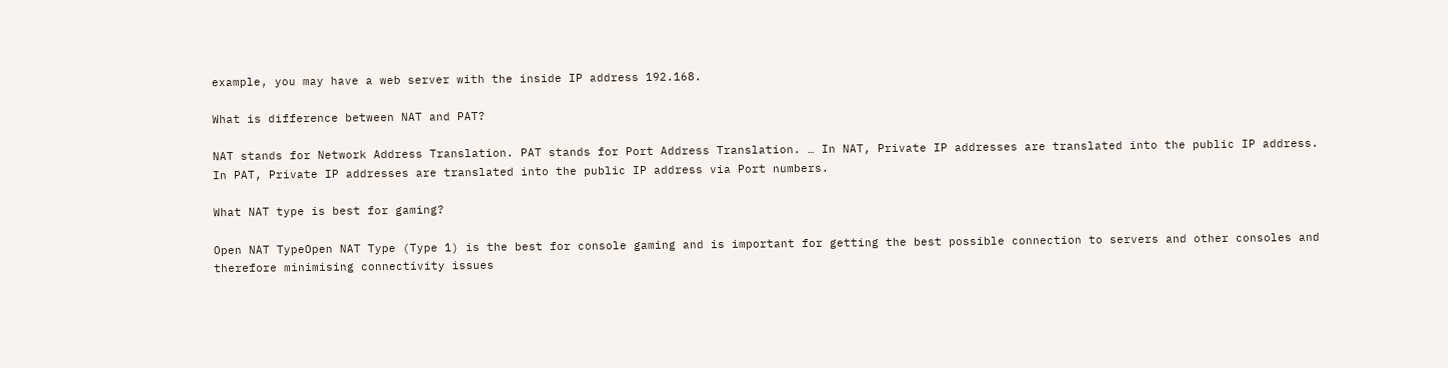example, you may have a web server with the inside IP address 192.168.

What is difference between NAT and PAT?

NAT stands for Network Address Translation. PAT stands for Port Address Translation. … In NAT, Private IP addresses are translated into the public IP address. In PAT, Private IP addresses are translated into the public IP address via Port numbers.

What NAT type is best for gaming?

Open NAT TypeOpen NAT Type (Type 1) is the best for console gaming and is important for getting the best possible connection to servers and other consoles and therefore minimising connectivity issues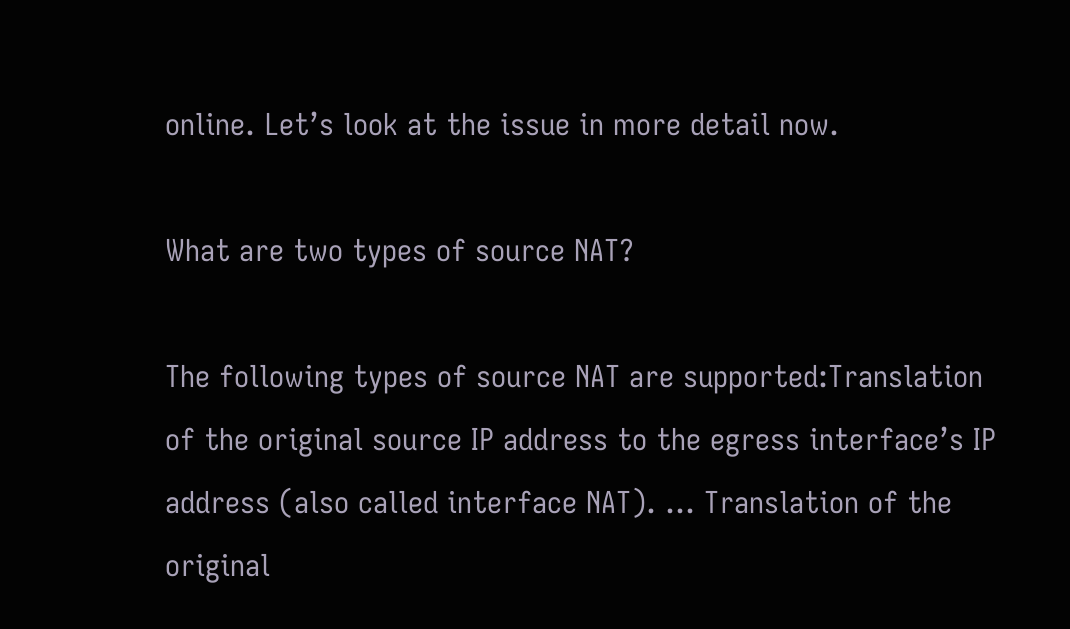online. Let’s look at the issue in more detail now.

What are two types of source NAT?

The following types of source NAT are supported:Translation of the original source IP address to the egress interface’s IP address (also called interface NAT). … Translation of the original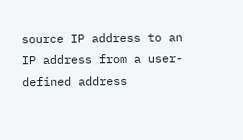source IP address to an IP address from a user-defined address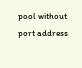pool without port address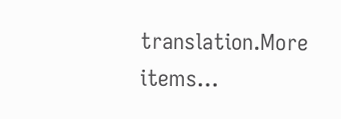translation.More items…